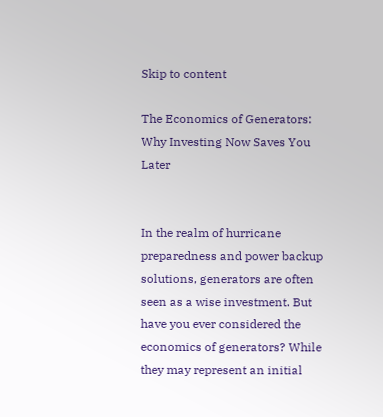Skip to content

The Economics of Generators: Why Investing Now Saves You Later


In the realm of hurricane preparedness and power backup solutions, generators are often seen as a wise investment. But have you ever considered the economics of generators? While they may represent an initial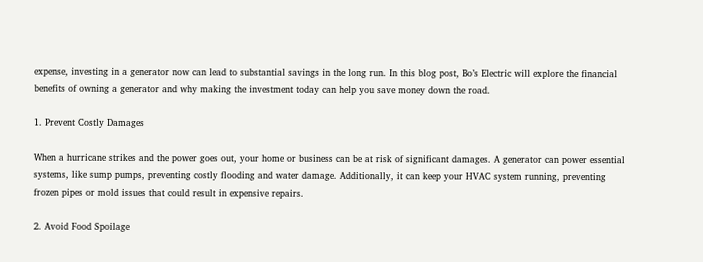expense, investing in a generator now can lead to substantial savings in the long run. In this blog post, Bo’s Electric will explore the financial benefits of owning a generator and why making the investment today can help you save money down the road.

1. Prevent Costly Damages

When a hurricane strikes and the power goes out, your home or business can be at risk of significant damages. A generator can power essential systems, like sump pumps, preventing costly flooding and water damage. Additionally, it can keep your HVAC system running, preventing frozen pipes or mold issues that could result in expensive repairs.

2. Avoid Food Spoilage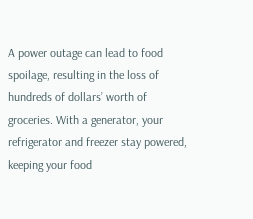A power outage can lead to food spoilage, resulting in the loss of hundreds of dollars’ worth of groceries. With a generator, your refrigerator and freezer stay powered, keeping your food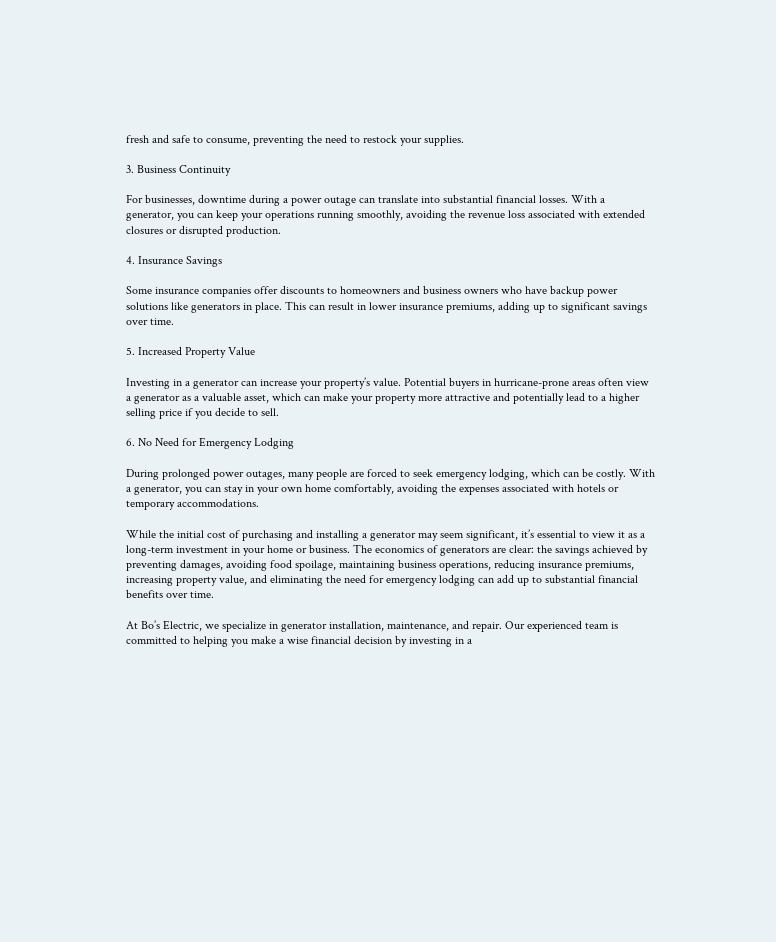fresh and safe to consume, preventing the need to restock your supplies.

3. Business Continuity

For businesses, downtime during a power outage can translate into substantial financial losses. With a generator, you can keep your operations running smoothly, avoiding the revenue loss associated with extended closures or disrupted production.

4. Insurance Savings

Some insurance companies offer discounts to homeowners and business owners who have backup power solutions like generators in place. This can result in lower insurance premiums, adding up to significant savings over time.

5. Increased Property Value

Investing in a generator can increase your property’s value. Potential buyers in hurricane-prone areas often view a generator as a valuable asset, which can make your property more attractive and potentially lead to a higher selling price if you decide to sell.

6. No Need for Emergency Lodging

During prolonged power outages, many people are forced to seek emergency lodging, which can be costly. With a generator, you can stay in your own home comfortably, avoiding the expenses associated with hotels or temporary accommodations.

While the initial cost of purchasing and installing a generator may seem significant, it’s essential to view it as a long-term investment in your home or business. The economics of generators are clear: the savings achieved by preventing damages, avoiding food spoilage, maintaining business operations, reducing insurance premiums, increasing property value, and eliminating the need for emergency lodging can add up to substantial financial benefits over time.

At Bo’s Electric, we specialize in generator installation, maintenance, and repair. Our experienced team is committed to helping you make a wise financial decision by investing in a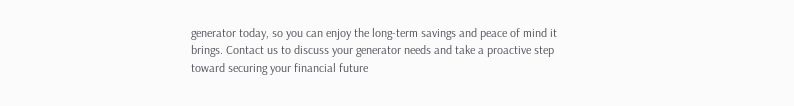generator today, so you can enjoy the long-term savings and peace of mind it brings. Contact us to discuss your generator needs and take a proactive step toward securing your financial future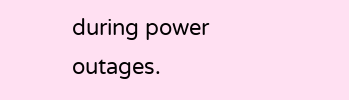during power outages.